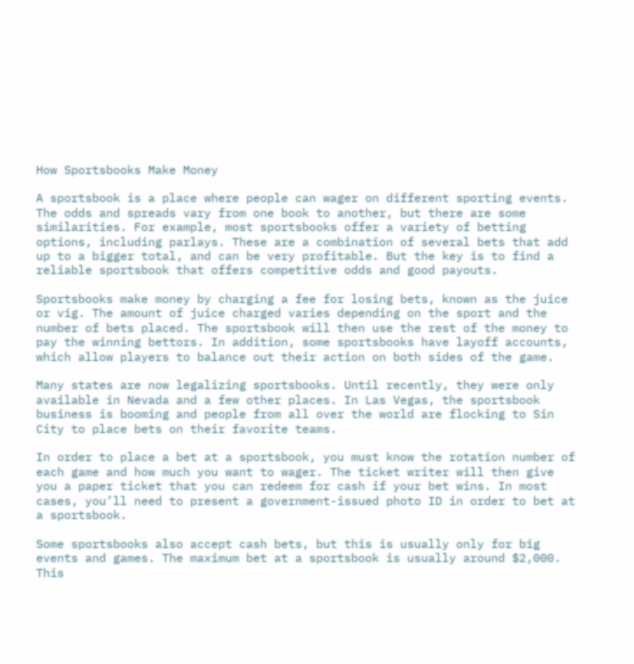How Sportsbooks Make Money

A sportsbook is a place where people can wager on different sporting events. The odds and spreads vary from one book to another, but there are some similarities. For example, most sportsbooks offer a variety of betting options, including parlays. These are a combination of several bets that add up to a bigger total, and can be very profitable. But the key is to find a reliable sportsbook that offers competitive odds and good payouts.

Sportsbooks make money by charging a fee for losing bets, known as the juice or vig. The amount of juice charged varies depending on the sport and the number of bets placed. The sportsbook will then use the rest of the money to pay the winning bettors. In addition, some sportsbooks have layoff accounts, which allow players to balance out their action on both sides of the game.

Many states are now legalizing sportsbooks. Until recently, they were only available in Nevada and a few other places. In Las Vegas, the sportsbook business is booming and people from all over the world are flocking to Sin City to place bets on their favorite teams.

In order to place a bet at a sportsbook, you must know the rotation number of each game and how much you want to wager. The ticket writer will then give you a paper ticket that you can redeem for cash if your bet wins. In most cases, you’ll need to present a government-issued photo ID in order to bet at a sportsbook.

Some sportsbooks also accept cash bets, but this is usually only for big events and games. The maximum bet at a sportsbook is usually around $2,000. This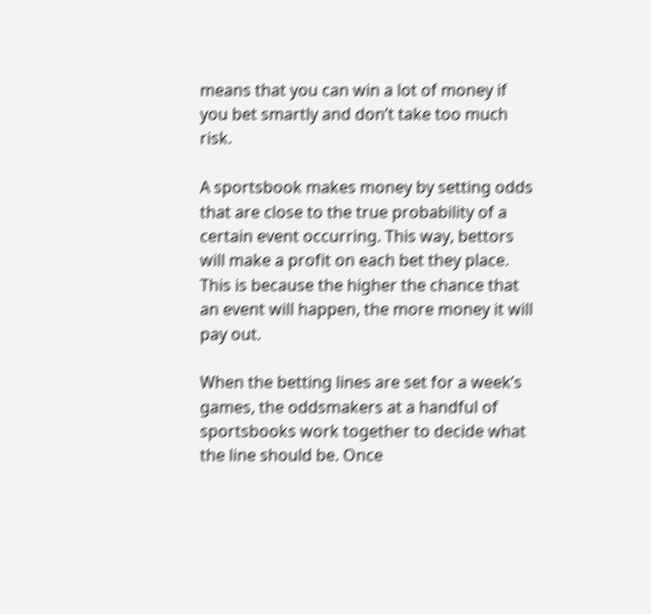means that you can win a lot of money if you bet smartly and don’t take too much risk.

A sportsbook makes money by setting odds that are close to the true probability of a certain event occurring. This way, bettors will make a profit on each bet they place. This is because the higher the chance that an event will happen, the more money it will pay out.

When the betting lines are set for a week’s games, the oddsmakers at a handful of sportsbooks work together to decide what the line should be. Once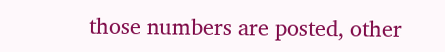those numbers are posted, other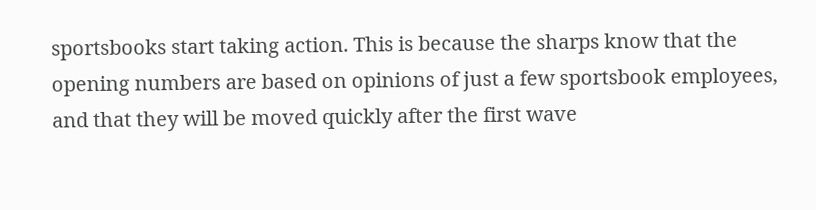sportsbooks start taking action. This is because the sharps know that the opening numbers are based on opinions of just a few sportsbook employees, and that they will be moved quickly after the first wave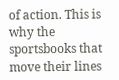of action. This is why the sportsbooks that move their lines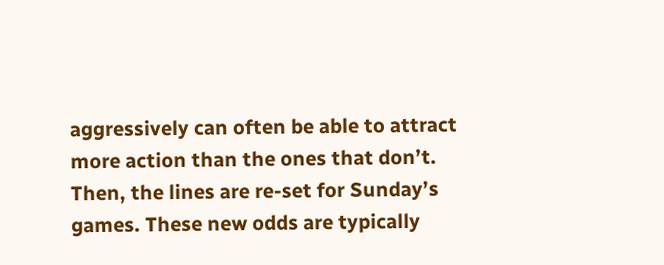aggressively can often be able to attract more action than the ones that don’t. Then, the lines are re-set for Sunday’s games. These new odds are typically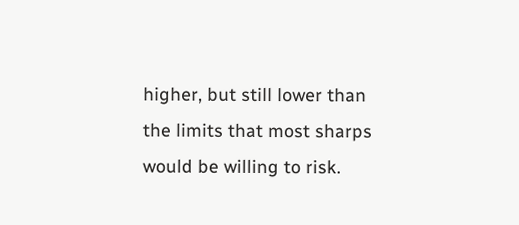higher, but still lower than the limits that most sharps would be willing to risk.